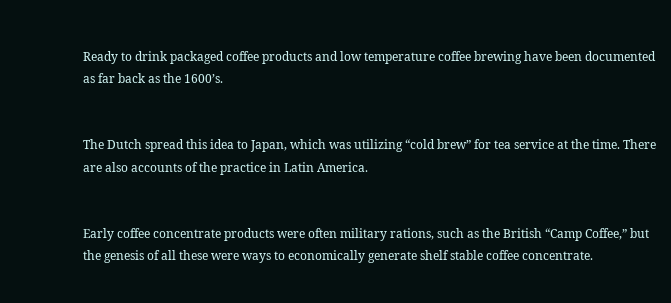Ready to drink packaged coffee products and low temperature coffee brewing have been documented as far back as the 1600’s.


The Dutch spread this idea to Japan, which was utilizing “cold brew” for tea service at the time. There are also accounts of the practice in Latin America.


Early coffee concentrate products were often military rations, such as the British “Camp Coffee,” but the genesis of all these were ways to economically generate shelf stable coffee concentrate.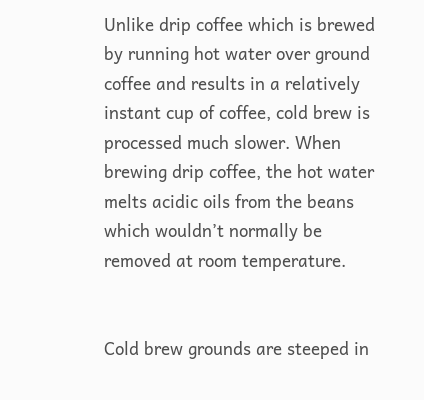Unlike drip coffee which is brewed by running hot water over ground coffee and results in a relatively instant cup of coffee, cold brew is processed much slower. When brewing drip coffee, the hot water melts acidic oils from the beans which wouldn’t normally be removed at room temperature.


Cold brew grounds are steeped in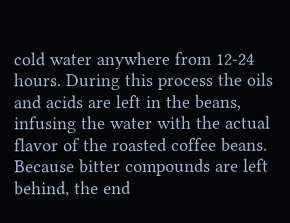cold water anywhere from 12-24 hours. During this process the oils and acids are left in the beans, infusing the water with the actual flavor of the roasted coffee beans. Because bitter compounds are left behind, the end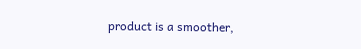product is a smoother,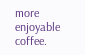more enjoyable coffee.